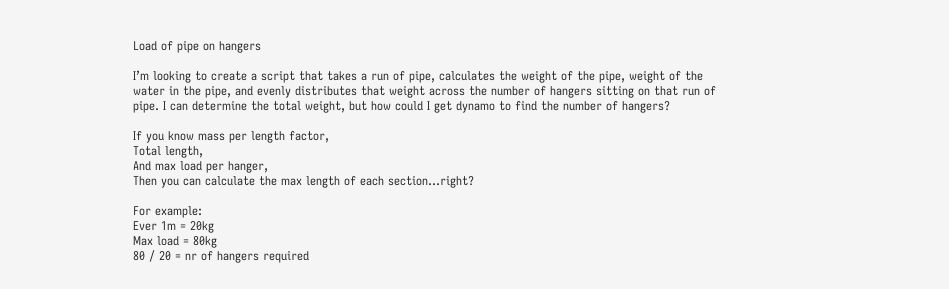Load of pipe on hangers

I’m looking to create a script that takes a run of pipe, calculates the weight of the pipe, weight of the water in the pipe, and evenly distributes that weight across the number of hangers sitting on that run of pipe. I can determine the total weight, but how could I get dynamo to find the number of hangers?

If you know mass per length factor,
Total length,
And max load per hanger,
Then you can calculate the max length of each section…right?

For example:
Ever 1m = 20kg
Max load = 80kg
80 / 20 = nr of hangers required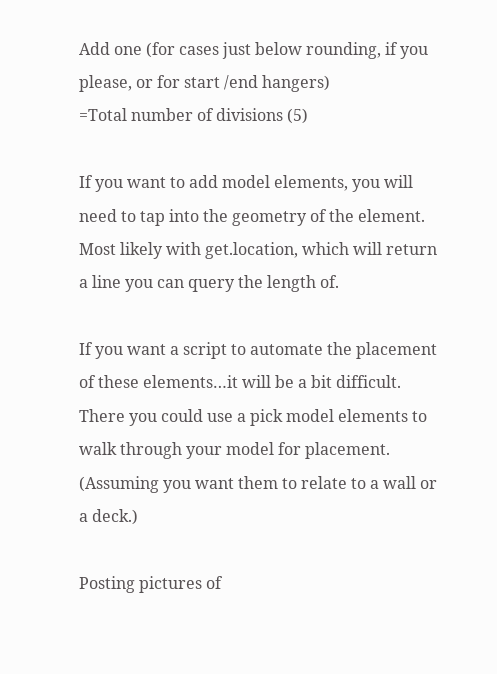Add one (for cases just below rounding, if you please, or for start /end hangers)
=Total number of divisions (5)

If you want to add model elements, you will need to tap into the geometry of the element. Most likely with get.location, which will return a line you can query the length of.

If you want a script to automate the placement of these elements…it will be a bit difficult. There you could use a pick model elements to walk through your model for placement. (Assuming you want them to relate to a wall or a deck.)

Posting pictures of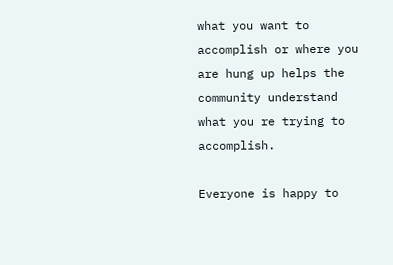what you want to accomplish or where you are hung up helps the community understand what you re trying to accomplish.

Everyone is happy to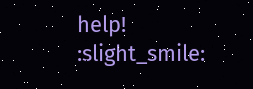help! :slight_smile: